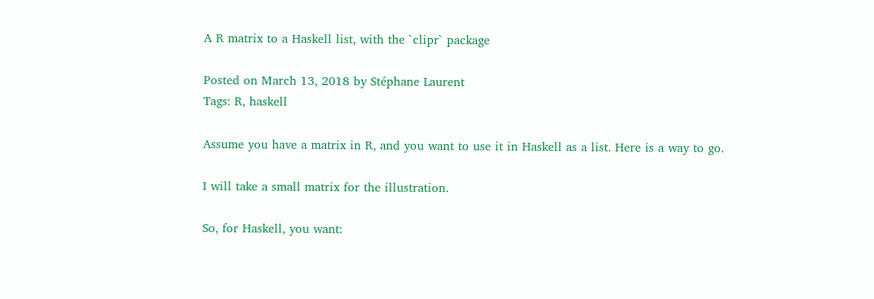A R matrix to a Haskell list, with the `clipr` package

Posted on March 13, 2018 by Stéphane Laurent
Tags: R, haskell

Assume you have a matrix in R, and you want to use it in Haskell as a list. Here is a way to go.

I will take a small matrix for the illustration.

So, for Haskell, you want: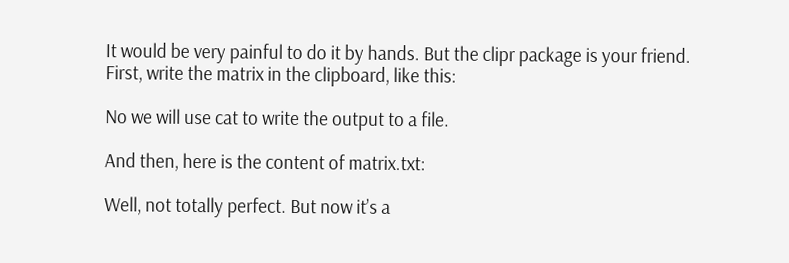It would be very painful to do it by hands. But the clipr package is your friend. First, write the matrix in the clipboard, like this:

No we will use cat to write the output to a file.

And then, here is the content of matrix.txt:

Well, not totally perfect. But now it’s a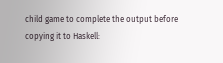child game to complete the output before copying it to Haskell: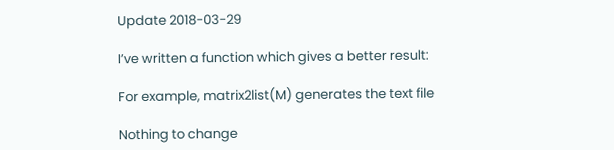Update 2018-03-29

I’ve written a function which gives a better result:

For example, matrix2list(M) generates the text file

Nothing to change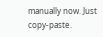manually now. Just copy-paste.